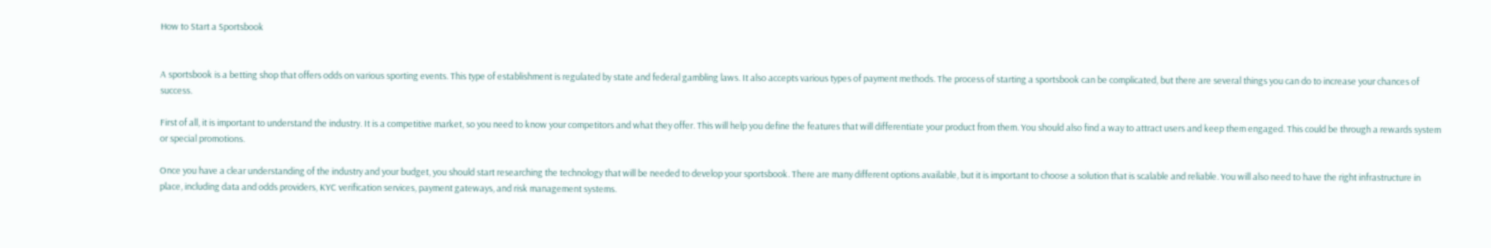How to Start a Sportsbook


A sportsbook is a betting shop that offers odds on various sporting events. This type of establishment is regulated by state and federal gambling laws. It also accepts various types of payment methods. The process of starting a sportsbook can be complicated, but there are several things you can do to increase your chances of success.

First of all, it is important to understand the industry. It is a competitive market, so you need to know your competitors and what they offer. This will help you define the features that will differentiate your product from them. You should also find a way to attract users and keep them engaged. This could be through a rewards system or special promotions.

Once you have a clear understanding of the industry and your budget, you should start researching the technology that will be needed to develop your sportsbook. There are many different options available, but it is important to choose a solution that is scalable and reliable. You will also need to have the right infrastructure in place, including data and odds providers, KYC verification services, payment gateways, and risk management systems.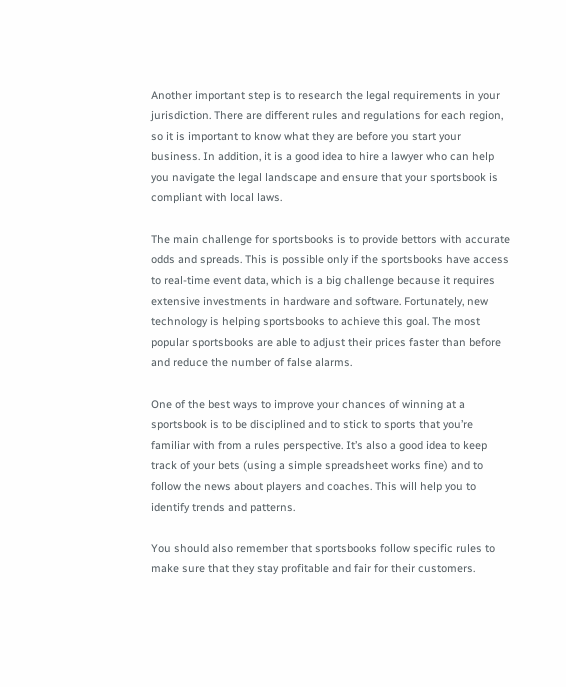Another important step is to research the legal requirements in your jurisdiction. There are different rules and regulations for each region, so it is important to know what they are before you start your business. In addition, it is a good idea to hire a lawyer who can help you navigate the legal landscape and ensure that your sportsbook is compliant with local laws.

The main challenge for sportsbooks is to provide bettors with accurate odds and spreads. This is possible only if the sportsbooks have access to real-time event data, which is a big challenge because it requires extensive investments in hardware and software. Fortunately, new technology is helping sportsbooks to achieve this goal. The most popular sportsbooks are able to adjust their prices faster than before and reduce the number of false alarms.

One of the best ways to improve your chances of winning at a sportsbook is to be disciplined and to stick to sports that you’re familiar with from a rules perspective. It’s also a good idea to keep track of your bets (using a simple spreadsheet works fine) and to follow the news about players and coaches. This will help you to identify trends and patterns.

You should also remember that sportsbooks follow specific rules to make sure that they stay profitable and fair for their customers.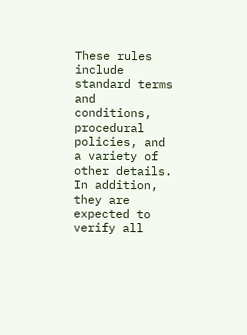These rules include standard terms and conditions, procedural policies, and a variety of other details. In addition, they are expected to verify all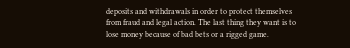deposits and withdrawals in order to protect themselves from fraud and legal action. The last thing they want is to lose money because of bad bets or a rigged game.